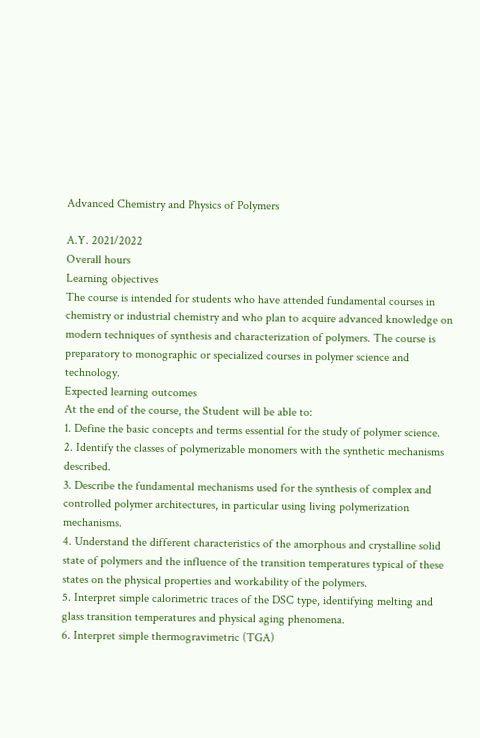Advanced Chemistry and Physics of Polymers

A.Y. 2021/2022
Overall hours
Learning objectives
The course is intended for students who have attended fundamental courses in chemistry or industrial chemistry and who plan to acquire advanced knowledge on modern techniques of synthesis and characterization of polymers. The course is preparatory to monographic or specialized courses in polymer science and technology.
Expected learning outcomes
At the end of the course, the Student will be able to:
1. Define the basic concepts and terms essential for the study of polymer science.
2. Identify the classes of polymerizable monomers with the synthetic mechanisms described.
3. Describe the fundamental mechanisms used for the synthesis of complex and controlled polymer architectures, in particular using living polymerization mechanisms.
4. Understand the different characteristics of the amorphous and crystalline solid state of polymers and the influence of the transition temperatures typical of these states on the physical properties and workability of the polymers.
5. Interpret simple calorimetric traces of the DSC type, identifying melting and glass transition temperatures and physical aging phenomena.
6. Interpret simple thermogravimetric (TGA)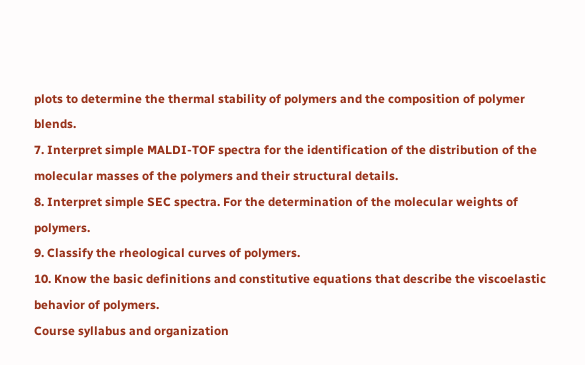plots to determine the thermal stability of polymers and the composition of polymer blends.
7. Interpret simple MALDI-TOF spectra for the identification of the distribution of the molecular masses of the polymers and their structural details.
8. Interpret simple SEC spectra. For the determination of the molecular weights of polymers.
9. Classify the rheological curves of polymers.
10. Know the basic definitions and constitutive equations that describe the viscoelastic behavior of polymers.
Course syllabus and organization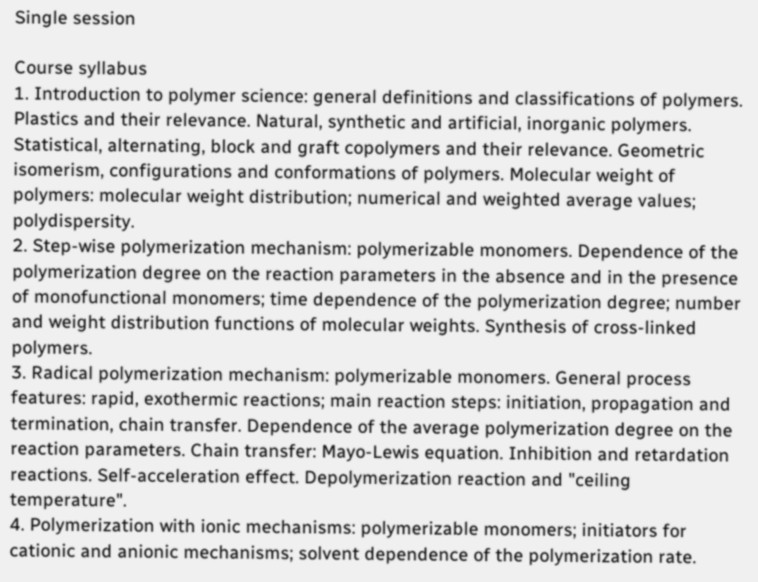Single session

Course syllabus
1. Introduction to polymer science: general definitions and classifications of polymers. Plastics and their relevance. Natural, synthetic and artificial, inorganic polymers. Statistical, alternating, block and graft copolymers and their relevance. Geometric isomerism, configurations and conformations of polymers. Molecular weight of polymers: molecular weight distribution; numerical and weighted average values; polydispersity.
2. Step-wise polymerization mechanism: polymerizable monomers. Dependence of the polymerization degree on the reaction parameters in the absence and in the presence of monofunctional monomers; time dependence of the polymerization degree; number and weight distribution functions of molecular weights. Synthesis of cross-linked polymers.
3. Radical polymerization mechanism: polymerizable monomers. General process features: rapid, exothermic reactions; main reaction steps: initiation, propagation and termination, chain transfer. Dependence of the average polymerization degree on the reaction parameters. Chain transfer: Mayo-Lewis equation. Inhibition and retardation reactions. Self-acceleration effect. Depolymerization reaction and "ceiling temperature".
4. Polymerization with ionic mechanisms: polymerizable monomers; initiators for cationic and anionic mechanisms; solvent dependence of the polymerization rate.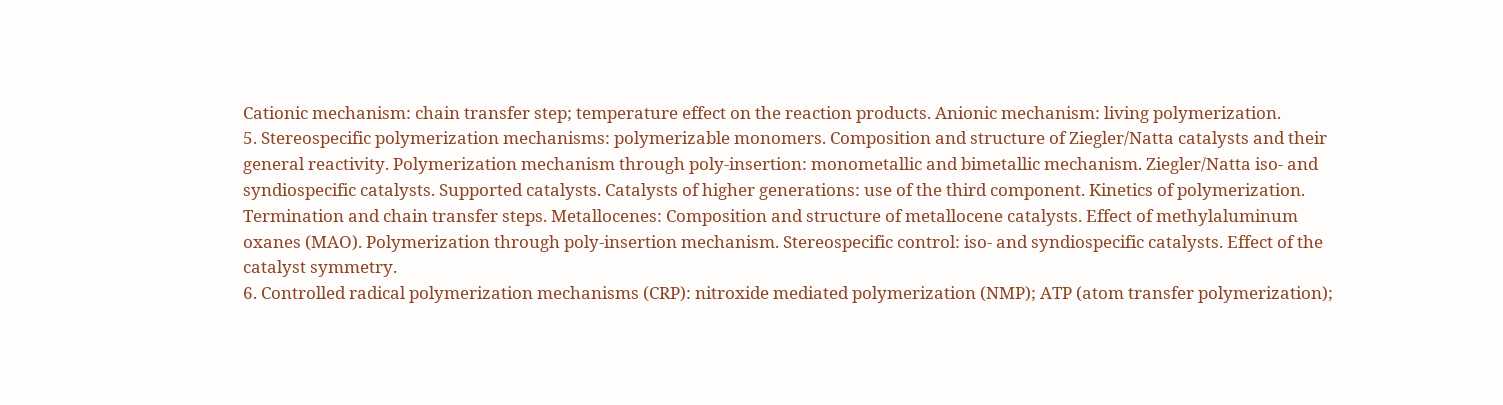Cationic mechanism: chain transfer step; temperature effect on the reaction products. Anionic mechanism: living polymerization.
5. Stereospecific polymerization mechanisms: polymerizable monomers. Composition and structure of Ziegler/Natta catalysts and their general reactivity. Polymerization mechanism through poly-insertion: monometallic and bimetallic mechanism. Ziegler/Natta iso- and syndiospecific catalysts. Supported catalysts. Catalysts of higher generations: use of the third component. Kinetics of polymerization. Termination and chain transfer steps. Metallocenes: Composition and structure of metallocene catalysts. Effect of methylaluminum oxanes (MAO). Polymerization through poly-insertion mechanism. Stereospecific control: iso- and syndiospecific catalysts. Effect of the catalyst symmetry.
6. Controlled radical polymerization mechanisms (CRP): nitroxide mediated polymerization (NMP); ATP (atom transfer polymerization);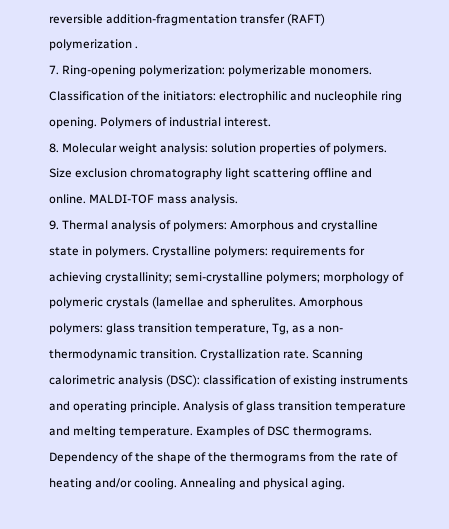reversible addition-fragmentation transfer (RAFT) polymerization .
7. Ring-opening polymerization: polymerizable monomers. Classification of the initiators: electrophilic and nucleophile ring opening. Polymers of industrial interest.
8. Molecular weight analysis: solution properties of polymers. Size exclusion chromatography light scattering offline and online. MALDI-TOF mass analysis.
9. Thermal analysis of polymers: Amorphous and crystalline state in polymers. Crystalline polymers: requirements for achieving crystallinity; semi-crystalline polymers; morphology of polymeric crystals (lamellae and spherulites. Amorphous polymers: glass transition temperature, Tg, as a non-thermodynamic transition. Crystallization rate. Scanning calorimetric analysis (DSC): classification of existing instruments and operating principle. Analysis of glass transition temperature and melting temperature. Examples of DSC thermograms. Dependency of the shape of the thermograms from the rate of heating and/or cooling. Annealing and physical aging.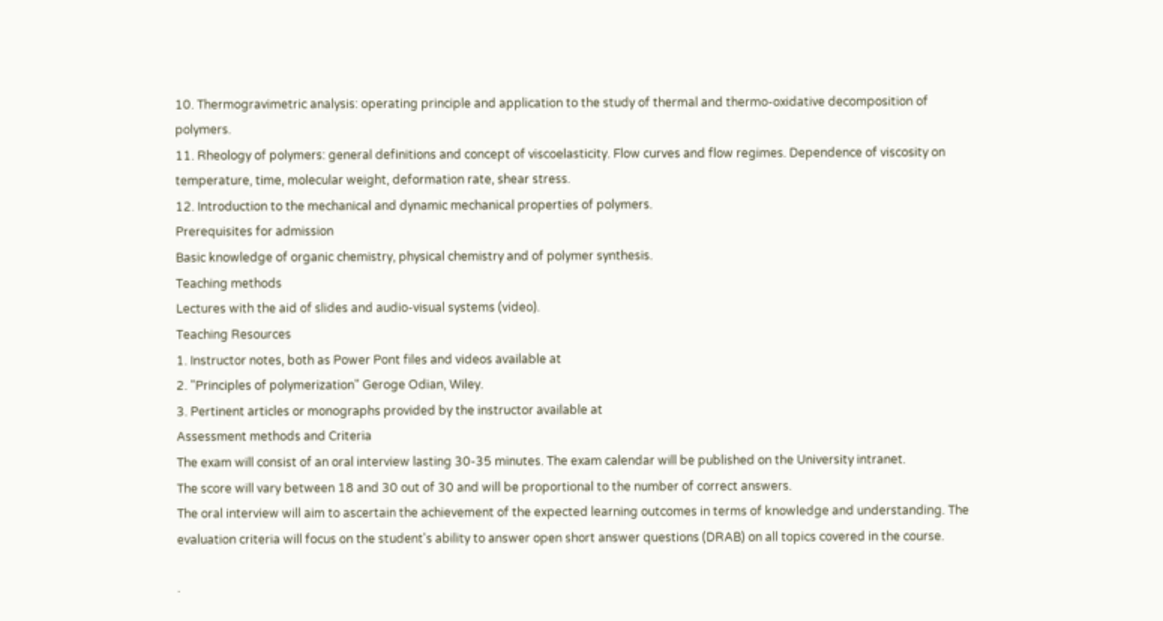10. Thermogravimetric analysis: operating principle and application to the study of thermal and thermo-oxidative decomposition of polymers.
11. Rheology of polymers: general definitions and concept of viscoelasticity. Flow curves and flow regimes. Dependence of viscosity on temperature, time, molecular weight, deformation rate, shear stress.
12. Introduction to the mechanical and dynamic mechanical properties of polymers.
Prerequisites for admission
Basic knowledge of organic chemistry, physical chemistry and of polymer synthesis.
Teaching methods
Lectures with the aid of slides and audio-visual systems (video).
Teaching Resources
1. Instructor notes, both as Power Pont files and videos available at
2. "Principles of polymerization" Geroge Odian, Wiley.
3. Pertinent articles or monographs provided by the instructor available at
Assessment methods and Criteria
The exam will consist of an oral interview lasting 30-35 minutes. The exam calendar will be published on the University intranet.
The score will vary between 18 and 30 out of 30 and will be proportional to the number of correct answers.
The oral interview will aim to ascertain the achievement of the expected learning outcomes in terms of knowledge and understanding. The evaluation criteria will focus on the student's ability to answer open short answer questions (DRAB) on all topics covered in the course.

·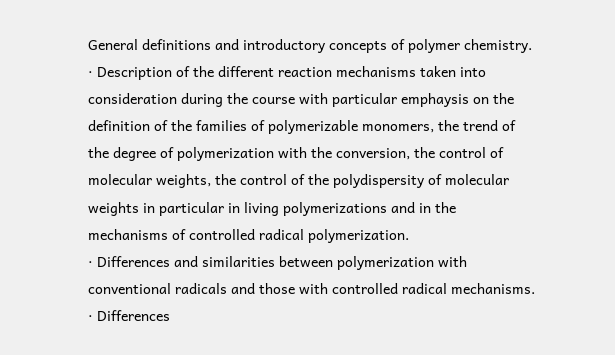General definitions and introductory concepts of polymer chemistry.
· Description of the different reaction mechanisms taken into consideration during the course with particular emphaysis on the definition of the families of polymerizable monomers, the trend of the degree of polymerization with the conversion, the control of molecular weights, the control of the polydispersity of molecular weights in particular in living polymerizations and in the mechanisms of controlled radical polymerization.
· Differences and similarities between polymerization with conventional radicals and those with controlled radical mechanisms.
· Differences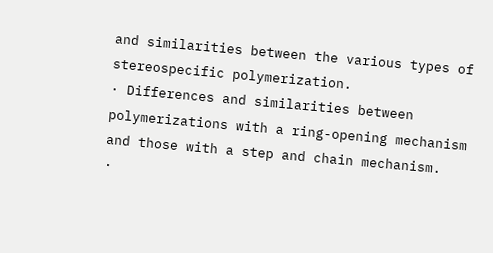and similarities between the various types of stereospecific polymerization.
· Differences and similarities between polymerizations with a ring-opening mechanism and those with a step and chain mechanism.
·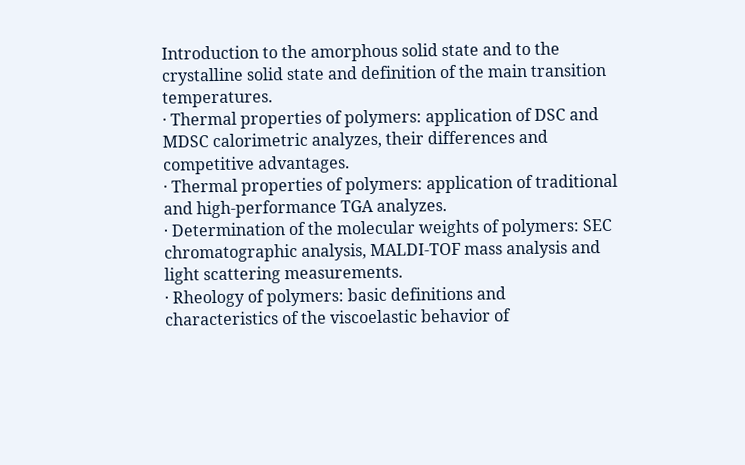Introduction to the amorphous solid state and to the crystalline solid state and definition of the main transition temperatures.
· Thermal properties of polymers: application of DSC and MDSC calorimetric analyzes, their differences and competitive advantages.
· Thermal properties of polymers: application of traditional and high-performance TGA analyzes.
· Determination of the molecular weights of polymers: SEC chromatographic analysis, MALDI-TOF mass analysis and light scattering measurements.
· Rheology of polymers: basic definitions and characteristics of the viscoelastic behavior of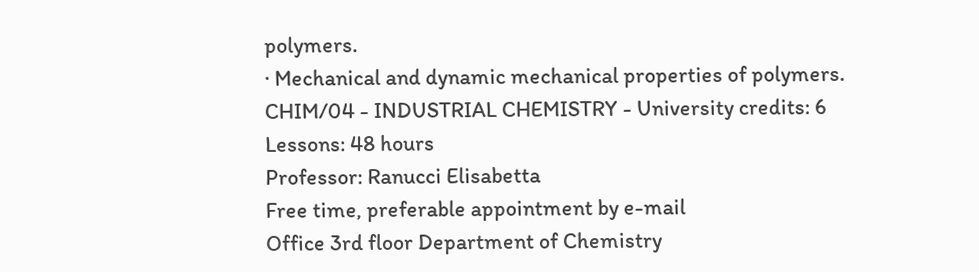polymers.
· Mechanical and dynamic mechanical properties of polymers.
CHIM/04 - INDUSTRIAL CHEMISTRY - University credits: 6
Lessons: 48 hours
Professor: Ranucci Elisabetta
Free time, preferable appointment by e-mail
Office 3rd floor Department of Chemistry